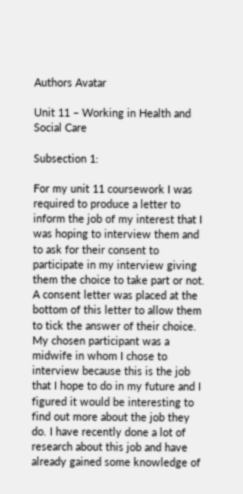Authors Avatar

Unit 11 – Working in Health and Social Care

Subsection 1:

For my unit 11 coursework I was required to produce a letter to inform the job of my interest that I was hoping to interview them and to ask for their consent to participate in my interview giving them the choice to take part or not. A consent letter was placed at the bottom of this letter to allow them to tick the answer of their choice. My chosen participant was a midwife in whom I chose to interview because this is the job that I hope to do in my future and I figured it would be interesting to find out more about the job they do. I have recently done a lot of research about this job and have already gained some knowledge of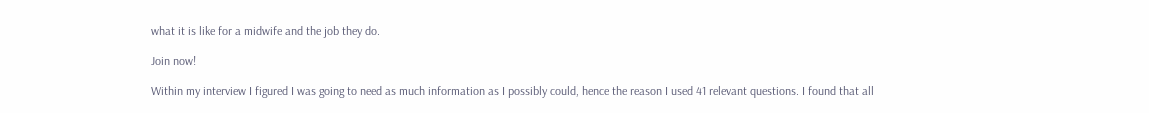what it is like for a midwife and the job they do.

Join now!

Within my interview I figured I was going to need as much information as I possibly could, hence the reason I used 41 relevant questions. I found that all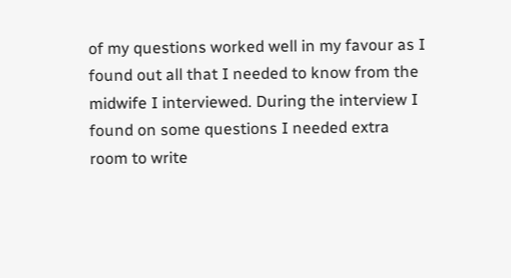of my questions worked well in my favour as I found out all that I needed to know from the midwife I interviewed. During the interview I found on some questions I needed extra room to write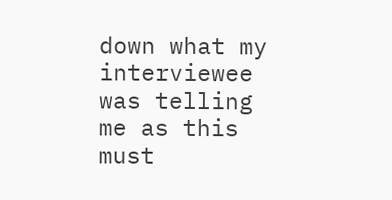down what my interviewee was telling me as this must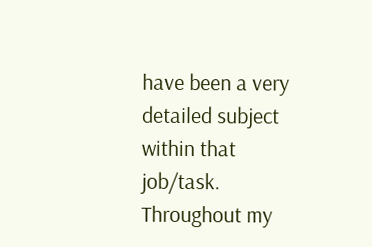have been a very detailed subject within that job/task. Throughout my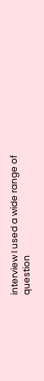interview I used a wide range of question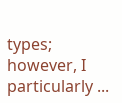types; however, I particularly ...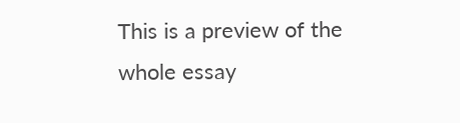This is a preview of the whole essay